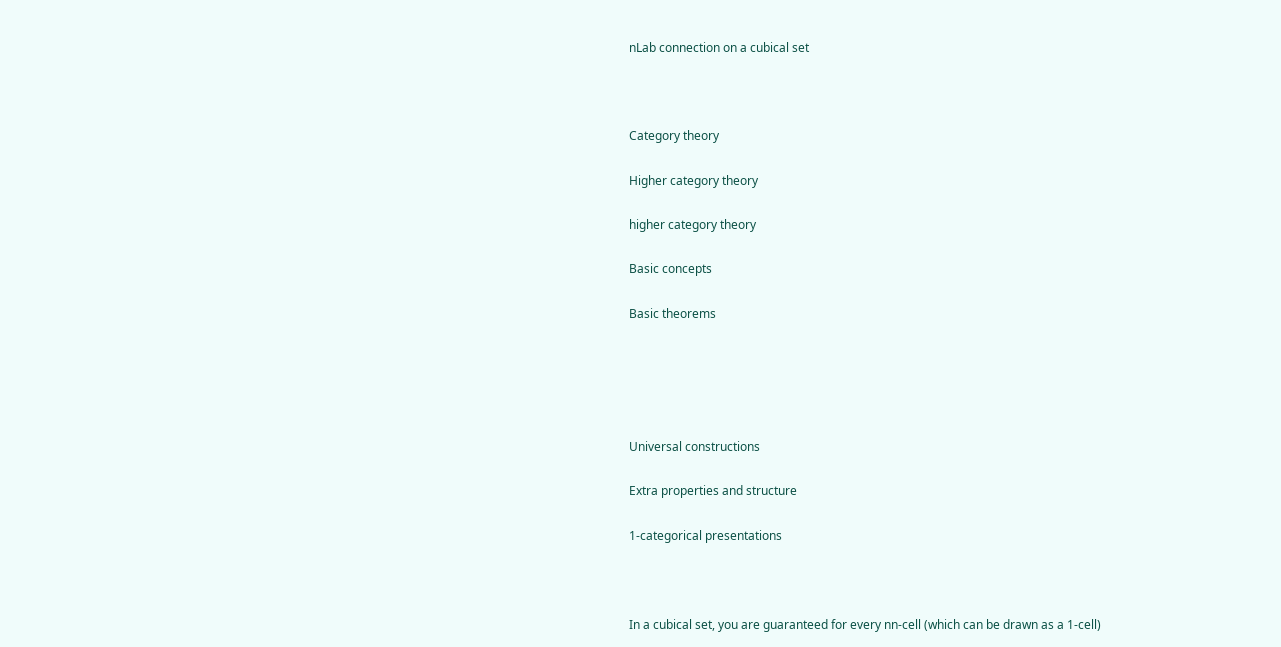nLab connection on a cubical set



Category theory

Higher category theory

higher category theory

Basic concepts

Basic theorems





Universal constructions

Extra properties and structure

1-categorical presentations



In a cubical set, you are guaranteed for every nn-cell (which can be drawn as a 1-cell)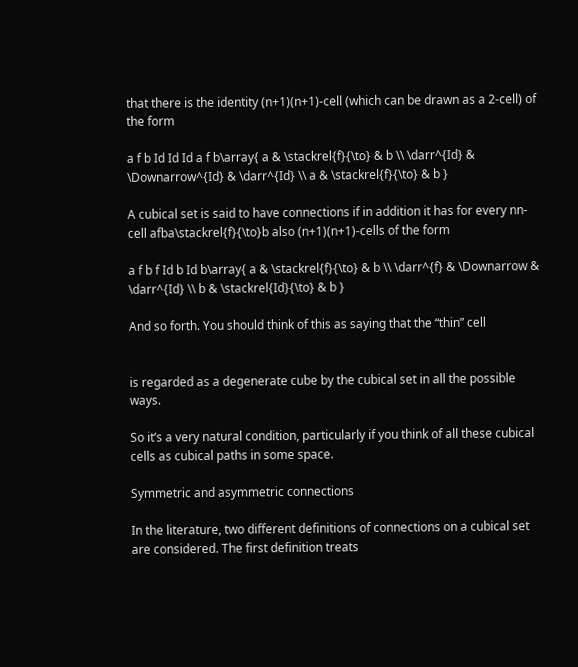that there is the identity (n+1)(n+1)-cell (which can be drawn as a 2-cell) of the form

a f b Id Id Id a f b\array{ a & \stackrel{f}{\to} & b \\ \darr^{Id} & \Downarrow^{Id} & \darr^{Id} \\ a & \stackrel{f}{\to} & b }

A cubical set is said to have connections if in addition it has for every nn-cell afba\stackrel{f}{\to}b also (n+1)(n+1)-cells of the form

a f b f Id b Id b\array{ a & \stackrel{f}{\to} & b \\ \darr^{f} & \Downarrow & \darr^{Id} \\ b & \stackrel{Id}{\to} & b }

And so forth. You should think of this as saying that the “thin” cell


is regarded as a degenerate cube by the cubical set in all the possible ways.

So it’s a very natural condition, particularly if you think of all these cubical cells as cubical paths in some space.

Symmetric and asymmetric connections

In the literature, two different definitions of connections on a cubical set are considered. The first definition treats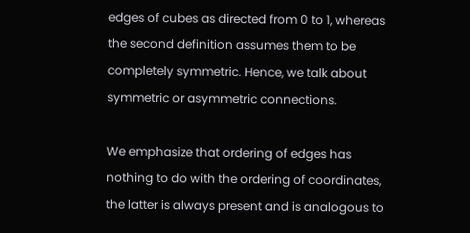edges of cubes as directed from 0 to 1, whereas the second definition assumes them to be completely symmetric. Hence, we talk about symmetric or asymmetric connections.

We emphasize that ordering of edges has nothing to do with the ordering of coordinates, the latter is always present and is analogous to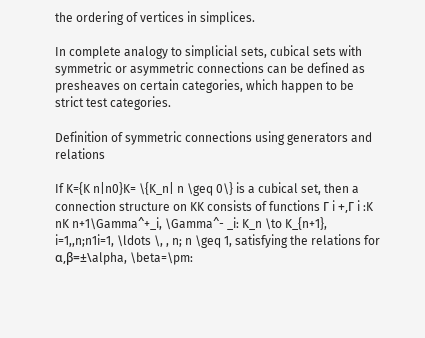the ordering of vertices in simplices.

In complete analogy to simplicial sets, cubical sets with symmetric or asymmetric connections can be defined as presheaves on certain categories, which happen to be strict test categories.

Definition of symmetric connections using generators and relations

If K={K n|n0}K= \{K_n| n \geq 0\} is a cubical set, then a connection structure on KK consists of functions Γ i +,Γ i :K nK n+1\Gamma^+_i, \Gamma^- _i: K_n \to K_{n+1}, i=1,,n;n1i=1, \ldots \, , n; n \geq 1, satisfying the relations for α,β=±\alpha, \beta=\pm: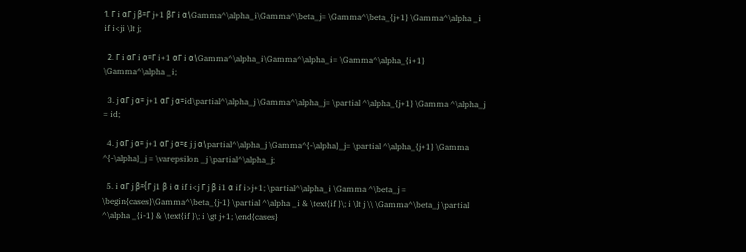1. Γ i αΓ j β=Γ j+1 βΓ i α\Gamma^\alpha_i\Gamma^\beta_j= \Gamma^\beta_{j+1} \Gamma^\alpha _i if i<ji \lt j;

  2. Γ i αΓ i α=Γ i+1 αΓ i α\Gamma^\alpha_i\Gamma^\alpha_i= \Gamma^\alpha_{i+1} \Gamma^\alpha _i;

  3. j αΓ j α= j+1 αΓ j α=id\partial^\alpha_j \Gamma^\alpha_j= \partial ^\alpha_{j+1} \Gamma ^\alpha_j = id;

  4. j αΓ j α= j+1 αΓ j α=ε j j α\partial^\alpha_j \Gamma^{-\alpha}_j= \partial ^\alpha_{j+1} \Gamma ^{-\alpha}_j = \varepsilon _j \partial^\alpha_j;

  5. i αΓ j β={Γ j1 β i α if i<j Γ j β i1 α if i>j+1; \partial^\alpha_i \Gamma ^\beta_j = \begin{cases}\Gamma^\beta_{j-1} \partial ^\alpha _i & \text{if }\; i \lt j \\ \Gamma^\beta_j \partial ^\alpha _{i-1} & \text{if }\; i \gt j+1; \end{cases}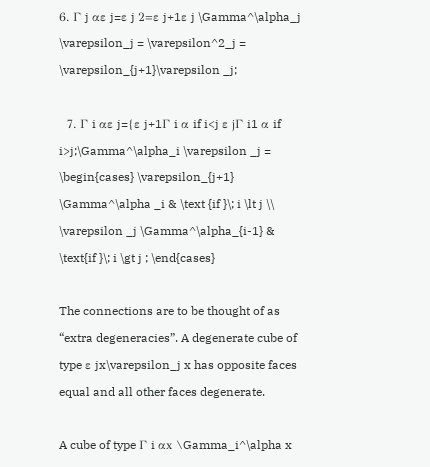6. Γ j αε j=ε j 2=ε j+1ε j \Gamma^\alpha_j \varepsilon_j = \varepsilon^2_j = \varepsilon_{j+1}\varepsilon _j;

  7. Γ i αε j={ε j+1Γ i α if i<j ε jΓ i1 α if i>j;\Gamma^\alpha_i \varepsilon _j = \begin{cases} \varepsilon_{j+1} \Gamma^\alpha _i & \text {if }\; i \lt j \\ \varepsilon _j \Gamma^\alpha_{i-1} & \text{if }\; i \gt j ; \end{cases}

The connections are to be thought of as “extra degeneracies”. A degenerate cube of type ε jx\varepsilon_j x has opposite faces equal and all other faces degenerate.

A cube of type Γ i αx \Gamma_i^\alpha x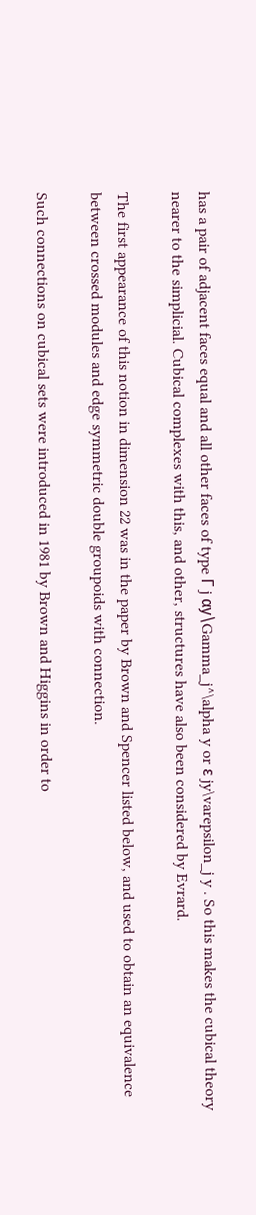has a pair of adjacent faces equal and all other faces of type Γ j αy\Gamma_j^\alpha y or ε jy\varepsilon_j y . So this makes the cubical theory nearer to the simplicial. Cubical complexes with this, and other, structures have also been considered by Evrard.

The first appearance of this notion in dimension 22 was in the paper by Brown and Spencer listed below, and used to obtain an equivalence between crossed modules and edge symmetric double groupoids with connection.

Such connections on cubical sets were introduced in 1981 by Brown and Higgins in order to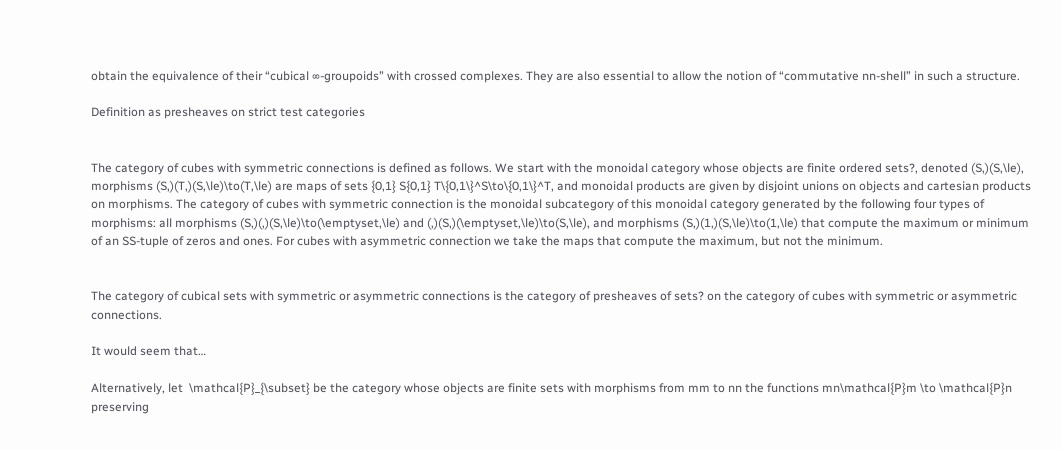obtain the equivalence of their “cubical ∞-groupoids” with crossed complexes. They are also essential to allow the notion of “commutative nn-shell” in such a structure.

Definition as presheaves on strict test categories


The category of cubes with symmetric connections is defined as follows. We start with the monoidal category whose objects are finite ordered sets?, denoted (S,)(S,\le), morphisms (S,)(T,)(S,\le)\to(T,\le) are maps of sets {0,1} S{0,1} T\{0,1\}^S\to\{0,1\}^T, and monoidal products are given by disjoint unions on objects and cartesian products on morphisms. The category of cubes with symmetric connection is the monoidal subcategory of this monoidal category generated by the following four types of morphisms: all morphisms (S,)(,)(S,\le)\to(\emptyset,\le) and (,)(S,)(\emptyset,\le)\to(S,\le), and morphisms (S,)(1,)(S,\le)\to(1,\le) that compute the maximum or minimum of an SS-tuple of zeros and ones. For cubes with asymmetric connection we take the maps that compute the maximum, but not the minimum.


The category of cubical sets with symmetric or asymmetric connections is the category of presheaves of sets? on the category of cubes with symmetric or asymmetric connections.

It would seem that…

Alternatively, let  \mathcal{P}_{\subset} be the category whose objects are finite sets with morphisms from mm to nn the functions mn\mathcal{P}m \to \mathcal{P}n preserving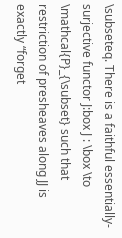\subseteq. There is a faithful essentially-surjective functor J:box J : \box \to \mathcal{P}_{\subset} such that restriction of presheaves along JJ is exactly “forget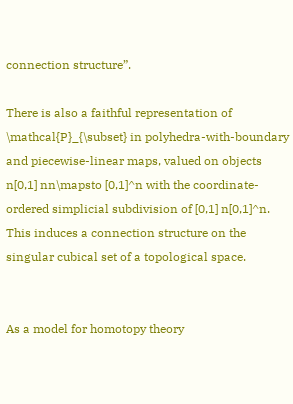connection structure”.

There is also a faithful representation of  \mathcal{P}_{\subset} in polyhedra-with-boundary and piecewise-linear maps, valued on objects n[0,1] nn\mapsto [0,1]^n with the coordinate-ordered simplicial subdivision of [0,1] n[0,1]^n. This induces a connection structure on the singular cubical set of a topological space.


As a model for homotopy theory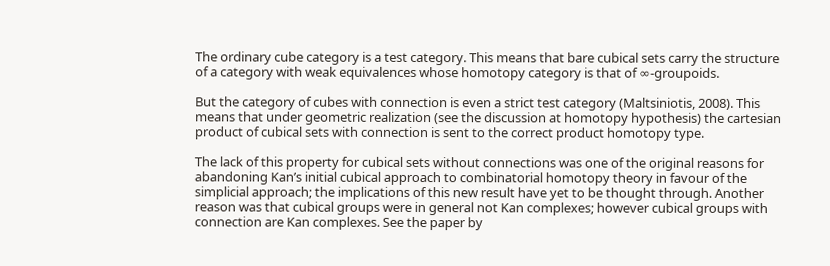The ordinary cube category is a test category. This means that bare cubical sets carry the structure of a category with weak equivalences whose homotopy category is that of ∞-groupoids.

But the category of cubes with connection is even a strict test category (Maltsiniotis, 2008). This means that under geometric realization (see the discussion at homotopy hypothesis) the cartesian product of cubical sets with connection is sent to the correct product homotopy type.

The lack of this property for cubical sets without connections was one of the original reasons for abandoning Kan’s initial cubical approach to combinatorial homotopy theory in favour of the simplicial approach; the implications of this new result have yet to be thought through. Another reason was that cubical groups were in general not Kan complexes; however cubical groups with connection are Kan complexes. See the paper by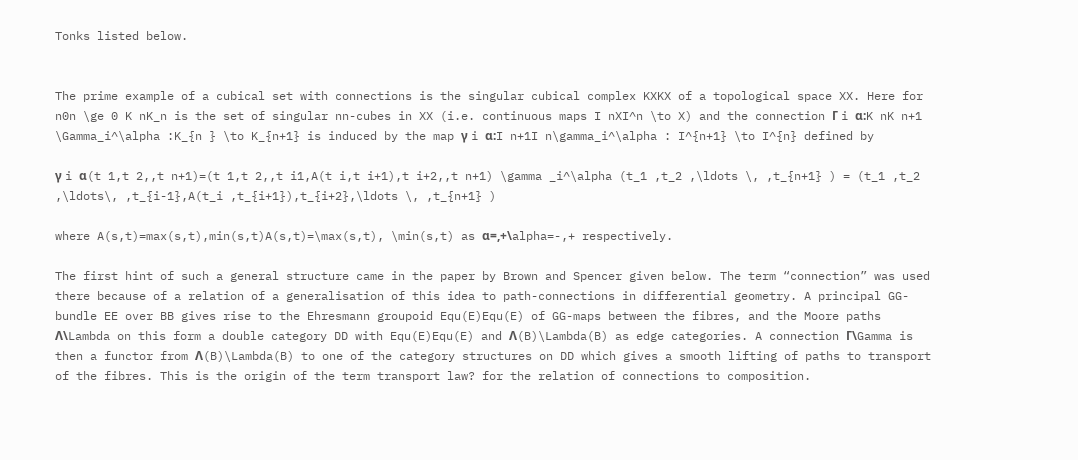Tonks listed below.


The prime example of a cubical set with connections is the singular cubical complex KXKX of a topological space XX. Here for n0n \ge 0 K nK_n is the set of singular nn-cubes in XX (i.e. continuous maps I nXI^n \to X) and the connection Γ i α:K nK n+1 \Gamma_i^\alpha :K_{n } \to K_{n+1} is induced by the map γ i α:I n+1I n\gamma_i^\alpha : I^{n+1} \to I^{n} defined by

γ i α(t 1,t 2,,t n+1)=(t 1,t 2,,t i1,A(t i,t i+1),t i+2,,t n+1) \gamma _i^\alpha (t_1 ,t_2 ,\ldots \, ,t_{n+1} ) = (t_1 ,t_2 ,\ldots\, ,t_{i-1},A(t_i ,t_{i+1}),t_{i+2},\ldots \, ,t_{n+1} )

where A(s,t)=max(s,t),min(s,t)A(s,t)=\max(s,t), \min(s,t) as α=,+\alpha=-,+ respectively.

The first hint of such a general structure came in the paper by Brown and Spencer given below. The term “connection” was used there because of a relation of a generalisation of this idea to path-connections in differential geometry. A principal GG-bundle EE over BB gives rise to the Ehresmann groupoid Equ(E)Equ(E) of GG-maps between the fibres, and the Moore paths Λ\Lambda on this form a double category DD with Equ(E)Equ(E) and Λ(B)\Lambda(B) as edge categories. A connection Γ\Gamma is then a functor from Λ(B)\Lambda(B) to one of the category structures on DD which gives a smooth lifting of paths to transport of the fibres. This is the origin of the term transport law? for the relation of connections to composition.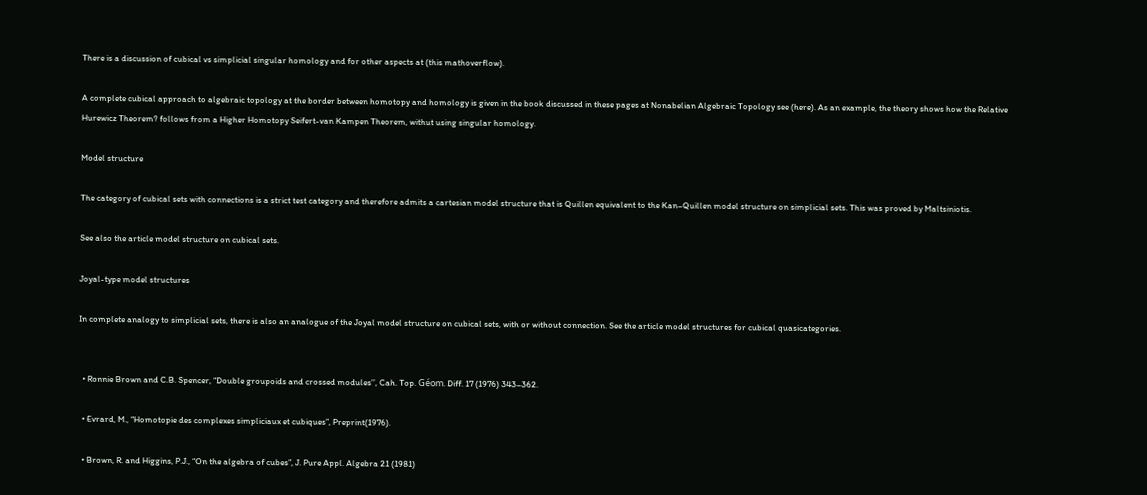There is a discussion of cubical vs simplicial singular homology and for other aspects at (this mathoverflow).

A complete cubical approach to algebraic topology at the border between homotopy and homology is given in the book discussed in these pages at Nonabelian Algebraic Topology see (here). As an example, the theory shows how the Relative Hurewicz Theorem? follows from a Higher Homotopy Seifert-van Kampen Theorem, withut using singular homology.

Model structure

The category of cubical sets with connections is a strict test category and therefore admits a cartesian model structure that is Quillen equivalent to the Kan–Quillen model structure on simplicial sets. This was proved by Maltsiniotis.

See also the article model structure on cubical sets.

Joyal-type model structures

In complete analogy to simplicial sets, there is also an analogue of the Joyal model structure on cubical sets, with or without connection. See the article model structures for cubical quasicategories.


  • Ronnie Brown and C.B. Spencer, “Double groupoids and crossed modules’’, Cah. Top. Géom. Diff. 17 (1976) 343–362.

  • Evrard, M., “Homotopie des complexes simpliciaux et cubiques”, Preprint(1976).

  • Brown, R. and Higgins, P.J., “On the algebra of cubes”, J. Pure Appl. Algebra 21 (1981)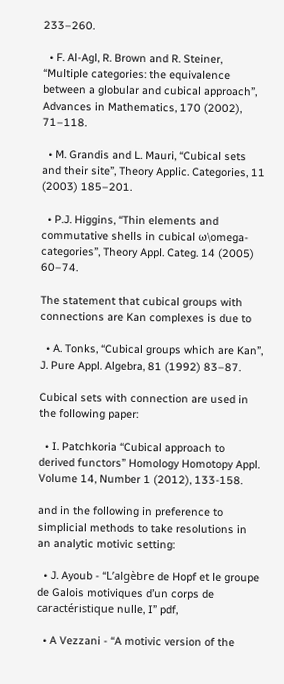233–260.

  • F. Al-Agl, R. Brown and R. Steiner, “Multiple categories: the equivalence between a globular and cubical approach”, Advances in Mathematics, 170 (2002), 71–118.

  • M. Grandis and L. Mauri, “Cubical sets and their site”, Theory Applic. Categories, 11 (2003) 185–201.

  • P.J. Higgins, “Thin elements and commutative shells in cubical ω\omega-categories”, Theory Appl. Categ. 14 (2005) 60–74.

The statement that cubical groups with connections are Kan complexes is due to

  • A. Tonks, “Cubical groups which are Kan”, J. Pure Appl. Algebra, 81 (1992) 83–87.

Cubical sets with connection are used in the following paper:

  • I. Patchkoria “Cubical approach to derived functors” Homology Homotopy Appl. Volume 14, Number 1 (2012), 133-158.

and in the following in preference to simplicial methods to take resolutions in an analytic motivic setting:

  • J. Ayoub - “L’algèbre de Hopf et le groupe de Galois motiviques d’un corps de caractéristique nulle, I” pdf,

  • A Vezzani - “A motivic version of the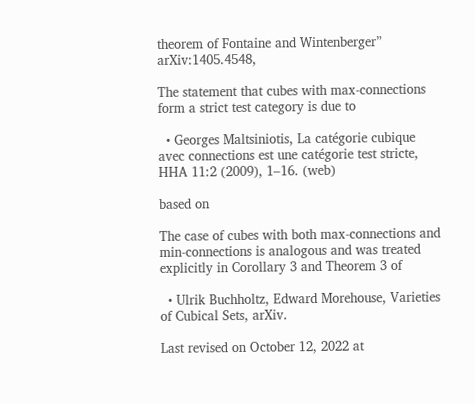theorem of Fontaine and Wintenberger” arXiv:1405.4548,

The statement that cubes with max-connections form a strict test category is due to

  • Georges Maltsiniotis, La catégorie cubique avec connections est une catégorie test stricte, HHA 11:2 (2009), 1–16. (web)

based on

The case of cubes with both max-connections and min-connections is analogous and was treated explicitly in Corollary 3 and Theorem 3 of

  • Ulrik Buchholtz, Edward Morehouse, Varieties of Cubical Sets, arXiv.

Last revised on October 12, 2022 at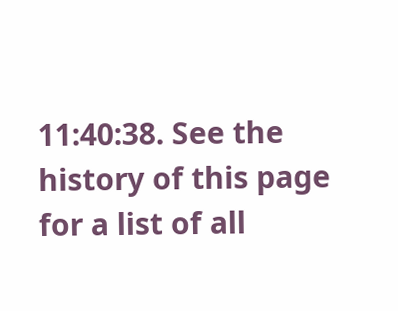11:40:38. See the history of this page for a list of all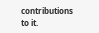contributions to it.